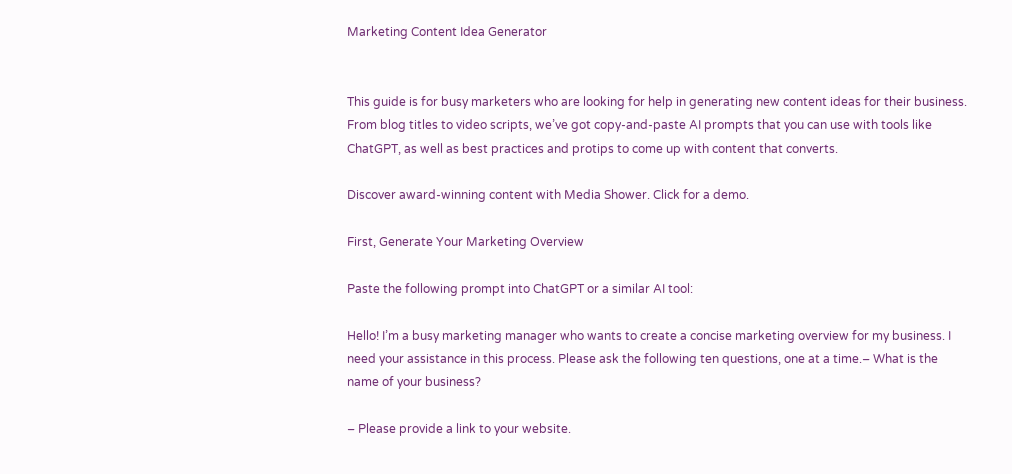Marketing Content Idea Generator


This guide is for busy marketers who are looking for help in generating new content ideas for their business. From blog titles to video scripts, we’ve got copy-and-paste AI prompts that you can use with tools like ChatGPT, as well as best practices and protips to come up with content that converts.

Discover award-winning content with Media Shower. Click for a demo.

First, Generate Your Marketing Overview

Paste the following prompt into ChatGPT or a similar AI tool:

Hello! I’m a busy marketing manager who wants to create a concise marketing overview for my business. I need your assistance in this process. Please ask the following ten questions, one at a time.– What is the name of your business?

– Please provide a link to your website.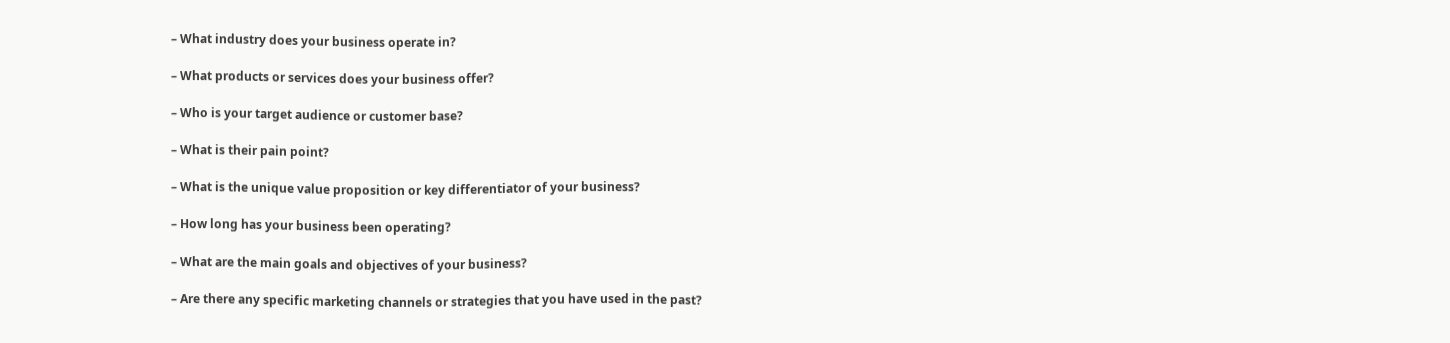– What industry does your business operate in?

– What products or services does your business offer?

– Who is your target audience or customer base?

– What is their pain point?

– What is the unique value proposition or key differentiator of your business?

– How long has your business been operating?

– What are the main goals and objectives of your business?

– Are there any specific marketing channels or strategies that you have used in the past?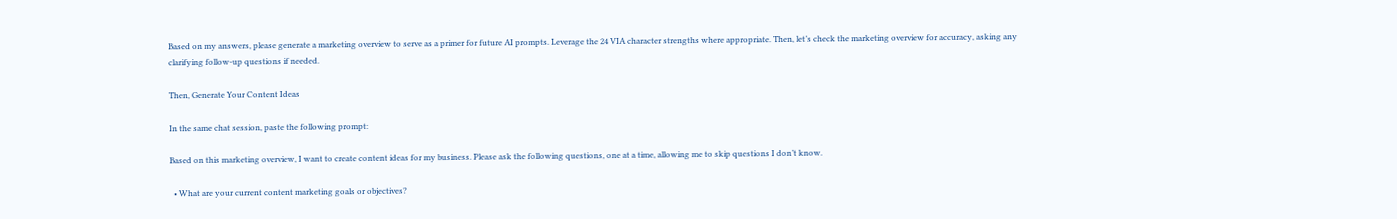Based on my answers, please generate a marketing overview to serve as a primer for future AI prompts. Leverage the 24 VIA character strengths where appropriate. Then, let’s check the marketing overview for accuracy, asking any clarifying follow-up questions if needed.

Then, Generate Your Content Ideas

In the same chat session, paste the following prompt:

Based on this marketing overview, I want to create content ideas for my business. Please ask the following questions, one at a time, allowing me to skip questions I don’t know.

  • What are your current content marketing goals or objectives?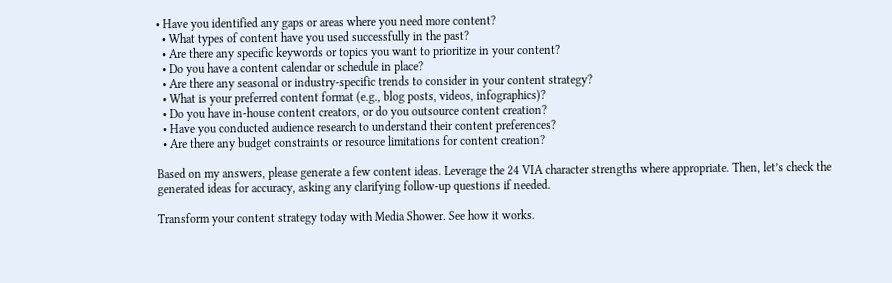• Have you identified any gaps or areas where you need more content?
  • What types of content have you used successfully in the past?
  • Are there any specific keywords or topics you want to prioritize in your content?
  • Do you have a content calendar or schedule in place?
  • Are there any seasonal or industry-specific trends to consider in your content strategy?
  • What is your preferred content format (e.g., blog posts, videos, infographics)?
  • Do you have in-house content creators, or do you outsource content creation?
  • Have you conducted audience research to understand their content preferences?
  • Are there any budget constraints or resource limitations for content creation?

Based on my answers, please generate a few content ideas. Leverage the 24 VIA character strengths where appropriate. Then, let’s check the generated ideas for accuracy, asking any clarifying follow-up questions if needed.

Transform your content strategy today with Media Shower. See how it works.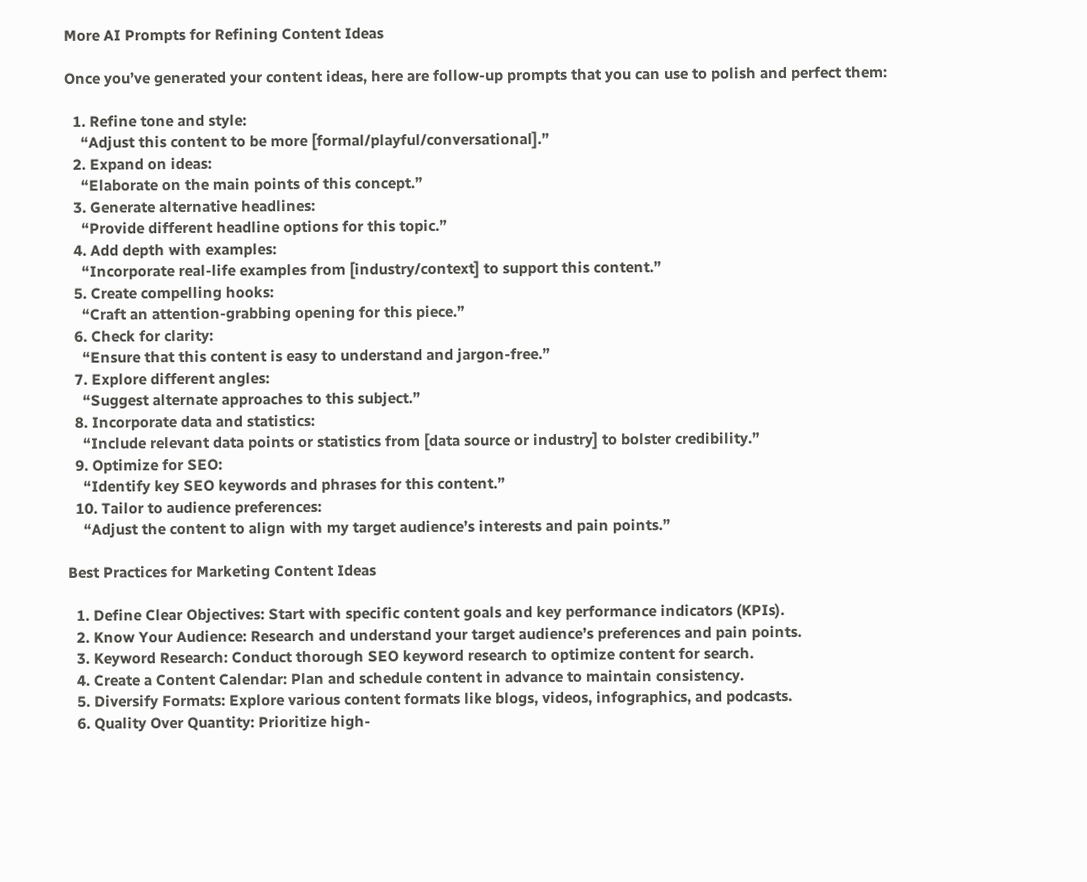More AI Prompts for Refining Content Ideas

Once you’ve generated your content ideas, here are follow-up prompts that you can use to polish and perfect them:

  1. Refine tone and style:
    “Adjust this content to be more [formal/playful/conversational].”
  2. Expand on ideas:
    “Elaborate on the main points of this concept.”
  3. Generate alternative headlines:
    “Provide different headline options for this topic.”
  4. Add depth with examples:
    “Incorporate real-life examples from [industry/context] to support this content.”
  5. Create compelling hooks:
    “Craft an attention-grabbing opening for this piece.”
  6. Check for clarity:
    “Ensure that this content is easy to understand and jargon-free.”
  7. Explore different angles:
    “Suggest alternate approaches to this subject.”
  8. Incorporate data and statistics:
    “Include relevant data points or statistics from [data source or industry] to bolster credibility.”
  9. Optimize for SEO:
    “Identify key SEO keywords and phrases for this content.”
  10. Tailor to audience preferences:
    “Adjust the content to align with my target audience’s interests and pain points.”

Best Practices for Marketing Content Ideas

  1. Define Clear Objectives: Start with specific content goals and key performance indicators (KPIs).
  2. Know Your Audience: Research and understand your target audience’s preferences and pain points.
  3. Keyword Research: Conduct thorough SEO keyword research to optimize content for search.
  4. Create a Content Calendar: Plan and schedule content in advance to maintain consistency.
  5. Diversify Formats: Explore various content formats like blogs, videos, infographics, and podcasts.
  6. Quality Over Quantity: Prioritize high-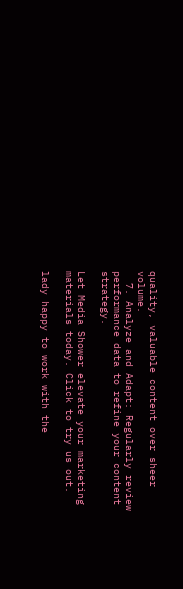quality, valuable content over sheer volume.
  7. Analyze and Adapt: Regularly review performance data to refine your content strategy.

Let Media Shower elevate your marketing materials today. Click to try us out.

lady happy to work with the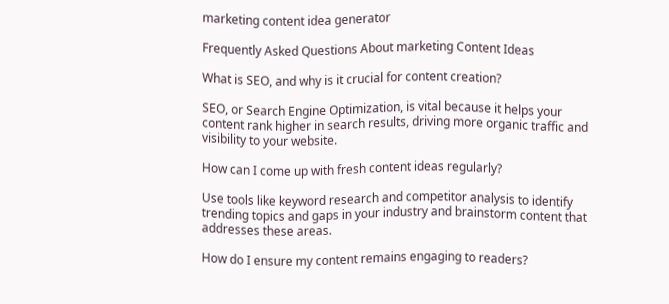marketing content idea generator

Frequently Asked Questions About marketing Content Ideas

What is SEO, and why is it crucial for content creation?

SEO, or Search Engine Optimization, is vital because it helps your content rank higher in search results, driving more organic traffic and visibility to your website.

How can I come up with fresh content ideas regularly?

Use tools like keyword research and competitor analysis to identify trending topics and gaps in your industry and brainstorm content that addresses these areas.

How do I ensure my content remains engaging to readers?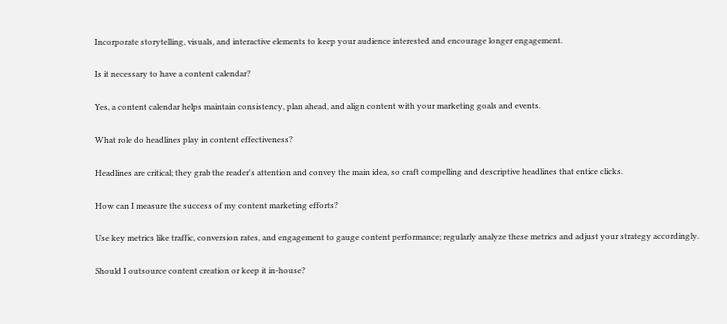Incorporate storytelling, visuals, and interactive elements to keep your audience interested and encourage longer engagement.

Is it necessary to have a content calendar?

Yes, a content calendar helps maintain consistency, plan ahead, and align content with your marketing goals and events.

What role do headlines play in content effectiveness?

Headlines are critical; they grab the reader's attention and convey the main idea, so craft compelling and descriptive headlines that entice clicks.

How can I measure the success of my content marketing efforts?

Use key metrics like traffic, conversion rates, and engagement to gauge content performance; regularly analyze these metrics and adjust your strategy accordingly.

Should I outsource content creation or keep it in-house?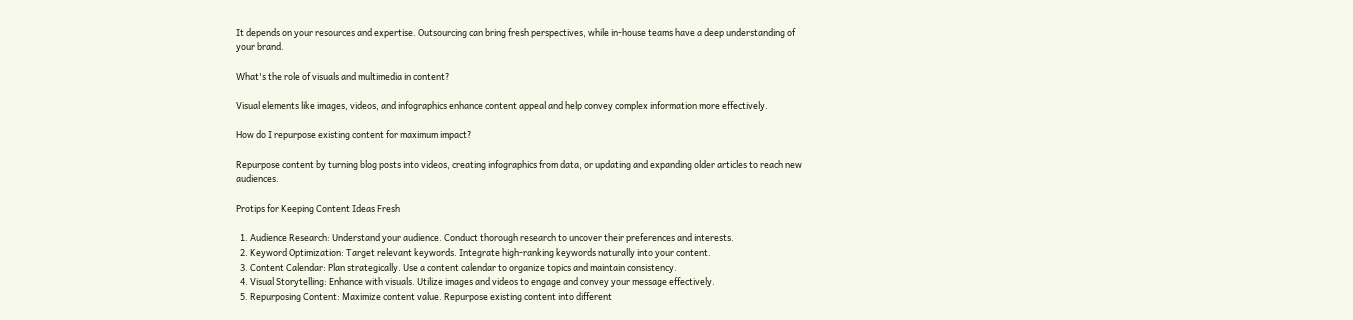It depends on your resources and expertise. Outsourcing can bring fresh perspectives, while in-house teams have a deep understanding of your brand.

What's the role of visuals and multimedia in content?

Visual elements like images, videos, and infographics enhance content appeal and help convey complex information more effectively.

How do I repurpose existing content for maximum impact?

Repurpose content by turning blog posts into videos, creating infographics from data, or updating and expanding older articles to reach new audiences.

Protips for Keeping Content Ideas Fresh

  1. Audience Research: Understand your audience. Conduct thorough research to uncover their preferences and interests.
  2. Keyword Optimization: Target relevant keywords. Integrate high-ranking keywords naturally into your content.
  3. Content Calendar: Plan strategically. Use a content calendar to organize topics and maintain consistency.
  4. Visual Storytelling: Enhance with visuals. Utilize images and videos to engage and convey your message effectively.
  5. Repurposing Content: Maximize content value. Repurpose existing content into different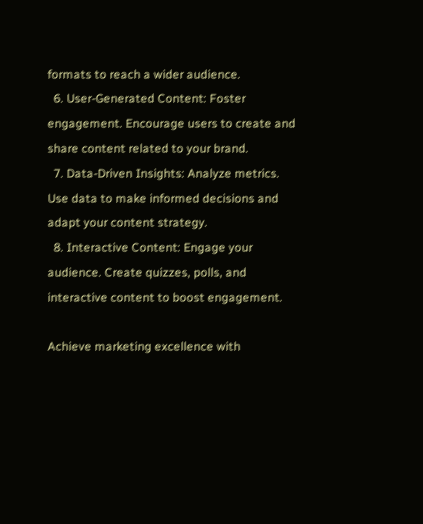formats to reach a wider audience.
  6. User-Generated Content: Foster engagement. Encourage users to create and share content related to your brand.
  7. Data-Driven Insights: Analyze metrics. Use data to make informed decisions and adapt your content strategy.
  8. Interactive Content: Engage your audience. Create quizzes, polls, and interactive content to boost engagement.

Achieve marketing excellence with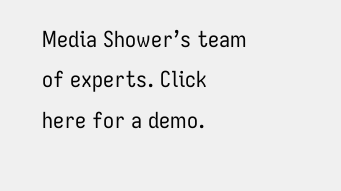Media Shower’s team of experts. Click here for a demo.